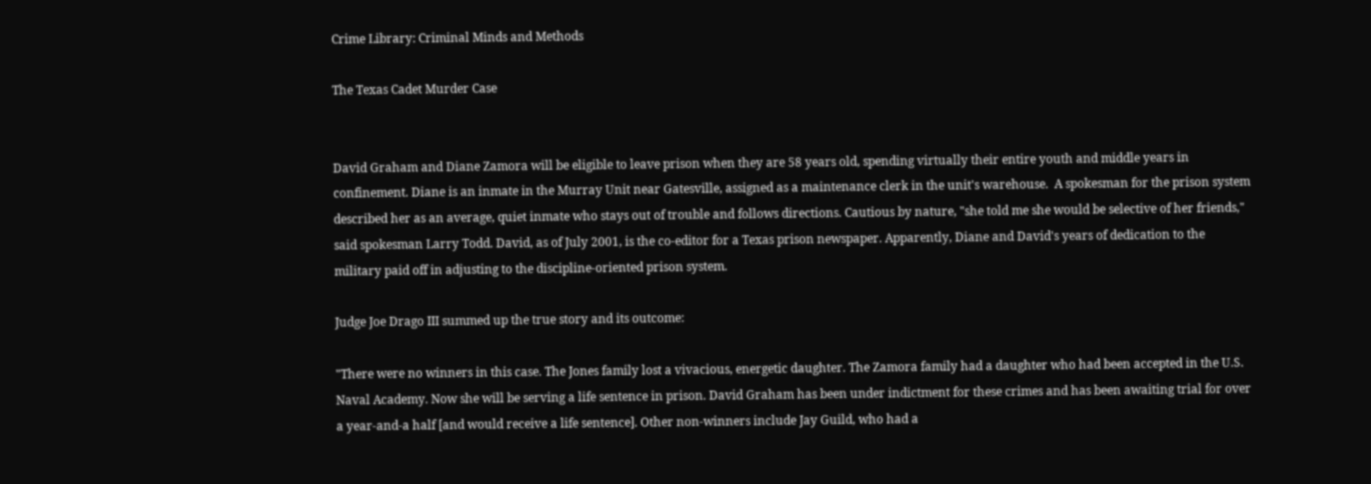Crime Library: Criminal Minds and Methods

The Texas Cadet Murder Case


David Graham and Diane Zamora will be eligible to leave prison when they are 58 years old, spending virtually their entire youth and middle years in confinement. Diane is an inmate in the Murray Unit near Gatesville, assigned as a maintenance clerk in the unit's warehouse.  A spokesman for the prison system described her as an average, quiet inmate who stays out of trouble and follows directions. Cautious by nature, "she told me she would be selective of her friends," said spokesman Larry Todd. David, as of July 2001, is the co-editor for a Texas prison newspaper. Apparently, Diane and David's years of dedication to the military paid off in adjusting to the discipline-oriented prison system.

Judge Joe Drago III summed up the true story and its outcome:

"There were no winners in this case. The Jones family lost a vivacious, energetic daughter. The Zamora family had a daughter who had been accepted in the U.S. Naval Academy. Now she will be serving a life sentence in prison. David Graham has been under indictment for these crimes and has been awaiting trial for over a year-and-a half [and would receive a life sentence]. Other non-winners include Jay Guild, who had a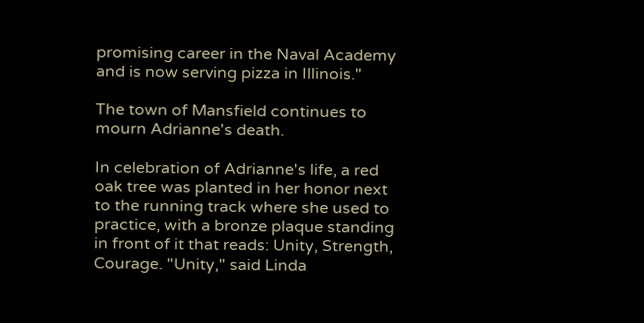promising career in the Naval Academy and is now serving pizza in Illinois."

The town of Mansfield continues to mourn Adrianne's death.

In celebration of Adrianne's life, a red oak tree was planted in her honor next to the running track where she used to practice, with a bronze plaque standing in front of it that reads: Unity, Strength, Courage. "Unity," said Linda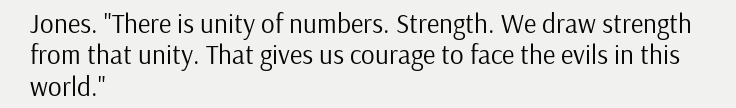Jones. "There is unity of numbers. Strength. We draw strength from that unity. That gives us courage to face the evils in this world."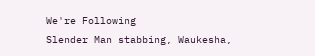We're Following
Slender Man stabbing, Waukesha,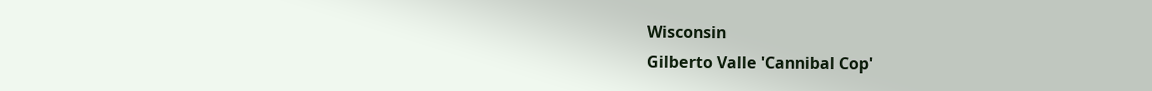Wisconsin
Gilberto Valle 'Cannibal Cop'